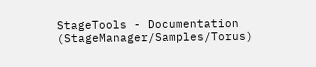StageTools - Documentation (StageManager/Samples/Torus)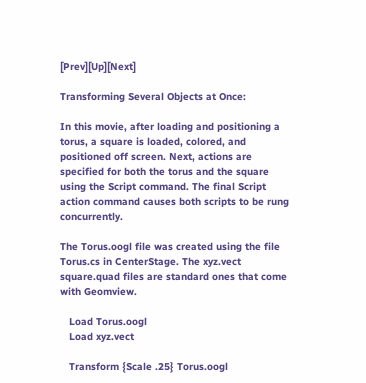[Prev][Up][Next]

Transforming Several Objects at Once:

In this movie, after loading and positioning a torus, a square is loaded, colored, and positioned off screen. Next, actions are specified for both the torus and the square using the Script command. The final Script action command causes both scripts to be rung concurrently.

The Torus.oogl file was created using the file Torus.cs in CenterStage. The xyz.vect square.quad files are standard ones that come with Geomview.

   Load Torus.oogl
   Load xyz.vect

   Transform {Scale .25} Torus.oogl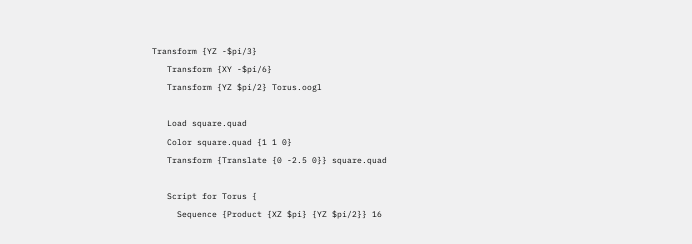Transform {YZ -$pi/3}
   Transform {XY -$pi/6}
   Transform {YZ $pi/2} Torus.oogl

   Load square.quad
   Color square.quad {1 1 0}
   Transform {Translate {0 -2.5 0}} square.quad

   Script for Torus {
     Sequence {Product {XZ $pi} {YZ $pi/2}} 16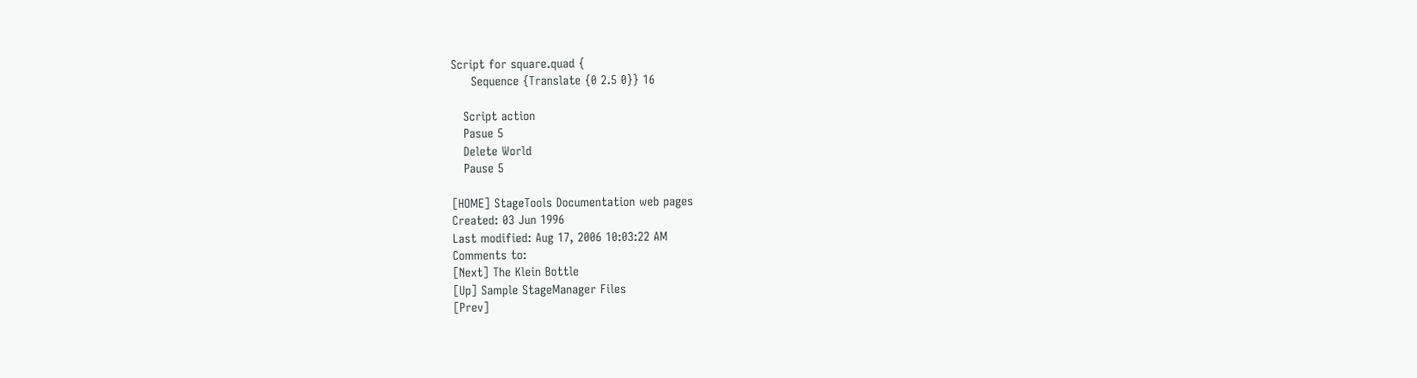Script for square.quad {
     Sequence {Translate {0 2.5 0}} 16

   Script action
   Pasue 5
   Delete World
   Pause 5

[HOME] StageTools Documentation web pages
Created: 03 Jun 1996
Last modified: Aug 17, 2006 10:03:22 AM
Comments to:
[Next] The Klein Bottle
[Up] Sample StageManager Files
[Prev]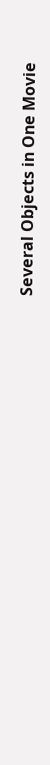Several Objects in One Movie